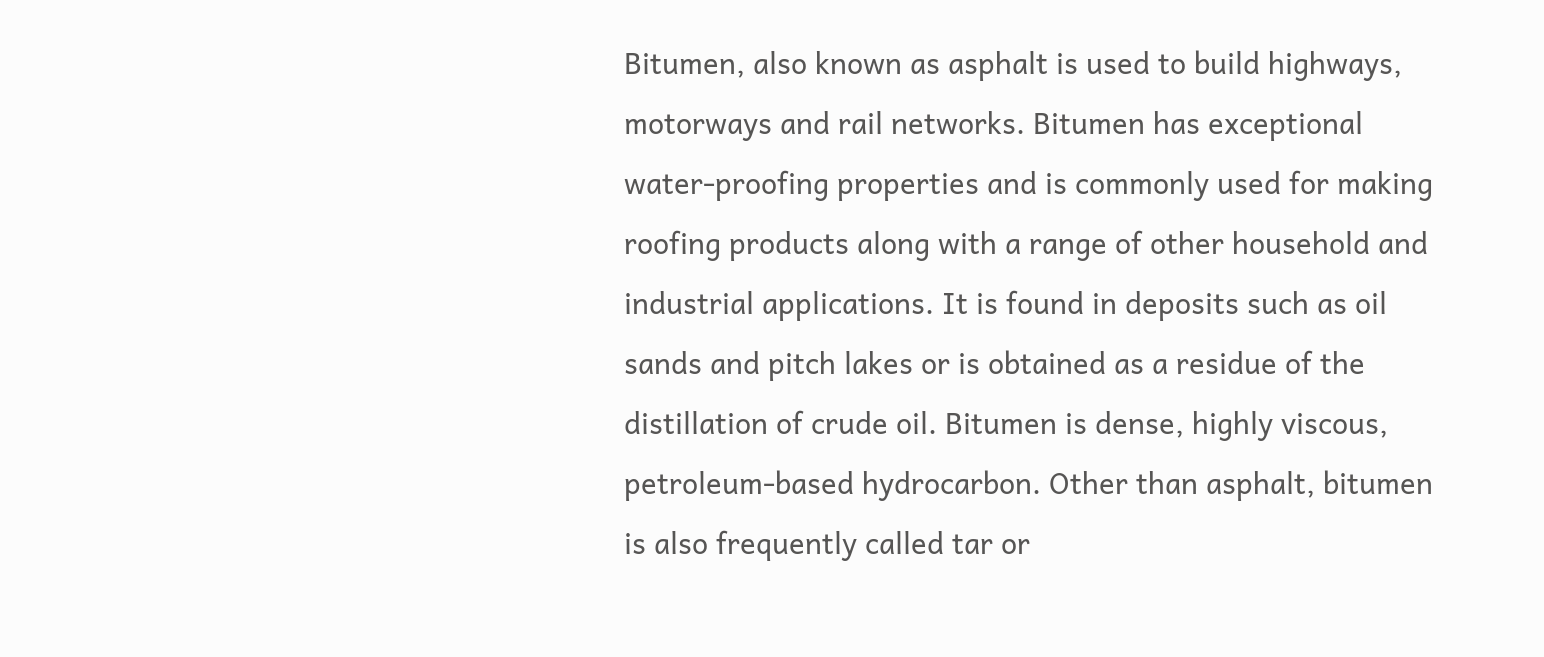Bitumen, also known as asphalt is used to build highways, motorways and rail networks. Bitumen has exceptional water-proofing properties and is commonly used for making roofing products along with a range of other household and industrial applications. It is found in deposits such as oil sands and pitch lakes or is obtained as a residue of the distillation of crude oil. Bitumen is dense, highly viscous, petroleum-based hydrocarbon. Other than asphalt, bitumen is also frequently called tar or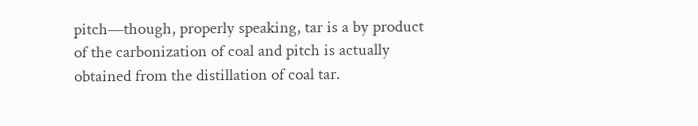pitch—though, properly speaking, tar is a by product of the carbonization of coal and pitch is actually obtained from the distillation of coal tar.